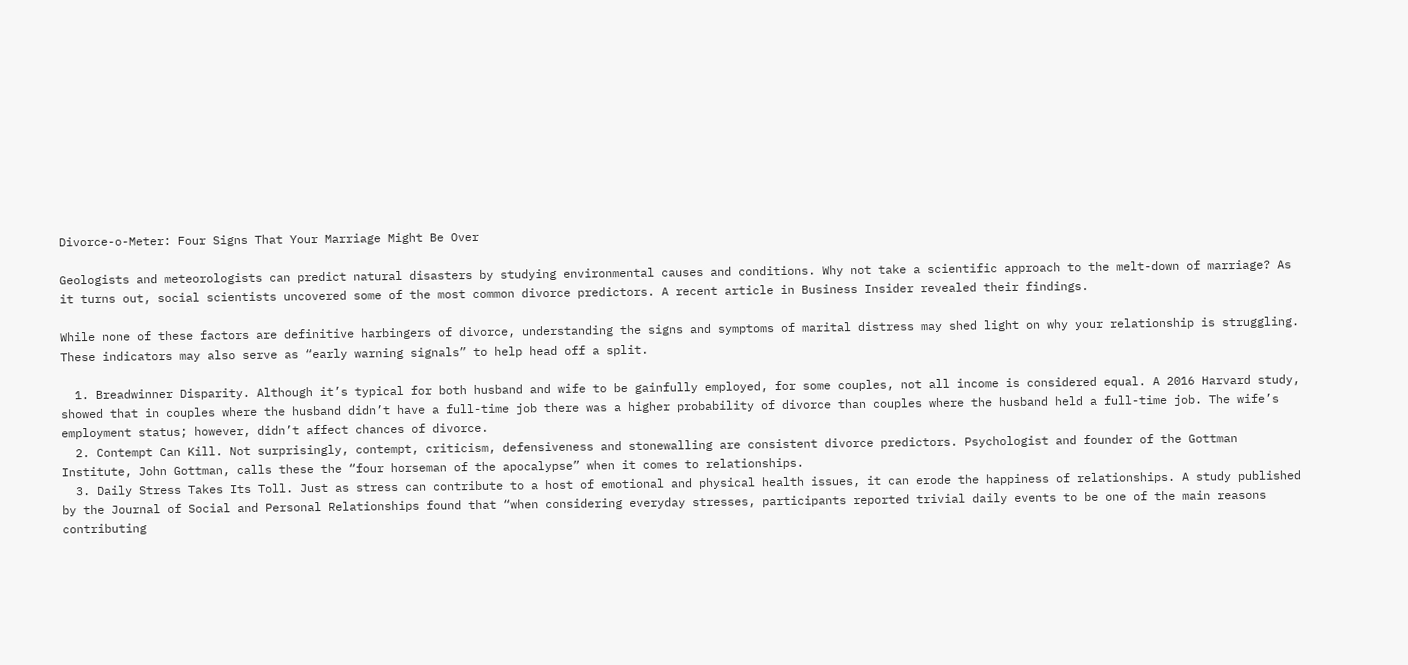Divorce-o-Meter: Four Signs That Your Marriage Might Be Over

Geologists and meteorologists can predict natural disasters by studying environmental causes and conditions. Why not take a scientific approach to the melt-down of marriage? As it turns out, social scientists uncovered some of the most common divorce predictors. A recent article in Business Insider revealed their findings.

While none of these factors are definitive harbingers of divorce, understanding the signs and symptoms of marital distress may shed light on why your relationship is struggling. These indicators may also serve as “early warning signals” to help head off a split.

  1. Breadwinner Disparity. Although it’s typical for both husband and wife to be gainfully employed, for some couples, not all income is considered equal. A 2016 Harvard study, showed that in couples where the husband didn’t have a full-time job there was a higher probability of divorce than couples where the husband held a full-time job. The wife’s employment status; however, didn’t affect chances of divorce.
  2. Contempt Can Kill. Not surprisingly, contempt, criticism, defensiveness and stonewalling are consistent divorce predictors. Psychologist and founder of the Gottman Institute, John Gottman, calls these the “four horseman of the apocalypse” when it comes to relationships.
  3. Daily Stress Takes Its Toll. Just as stress can contribute to a host of emotional and physical health issues, it can erode the happiness of relationships. A study published by the Journal of Social and Personal Relationships found that “when considering everyday stresses, participants reported trivial daily events to be one of the main reasons contributing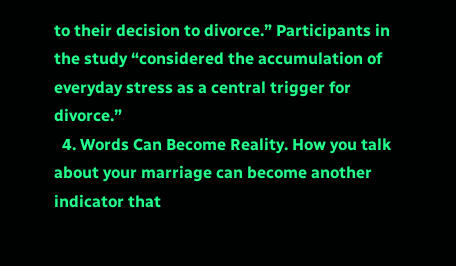to their decision to divorce.” Participants in the study “considered the accumulation of everyday stress as a central trigger for divorce.”
  4. Words Can Become Reality. How you talk about your marriage can become another indicator that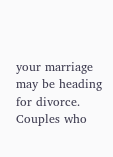your marriage may be heading for divorce. Couples who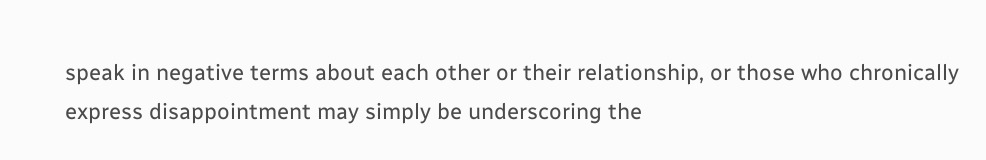speak in negative terms about each other or their relationship, or those who chronically express disappointment may simply be underscoring the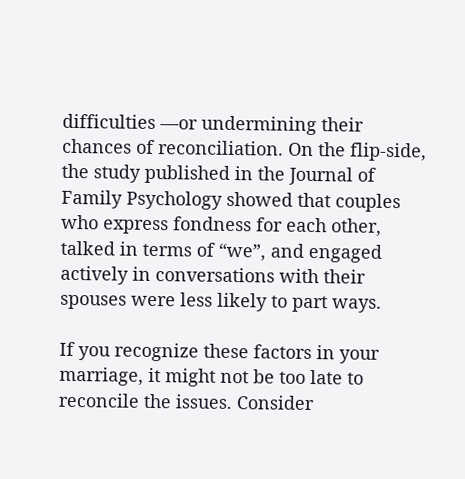difficulties —or undermining their chances of reconciliation. On the flip-side, the study published in the Journal of Family Psychology showed that couples who express fondness for each other, talked in terms of “we”, and engaged actively in conversations with their spouses were less likely to part ways.

If you recognize these factors in your marriage, it might not be too late to reconcile the issues. Consider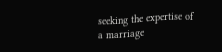seeking the expertise of a marriage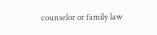counselor or family law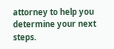attorney to help you determine your next steps.